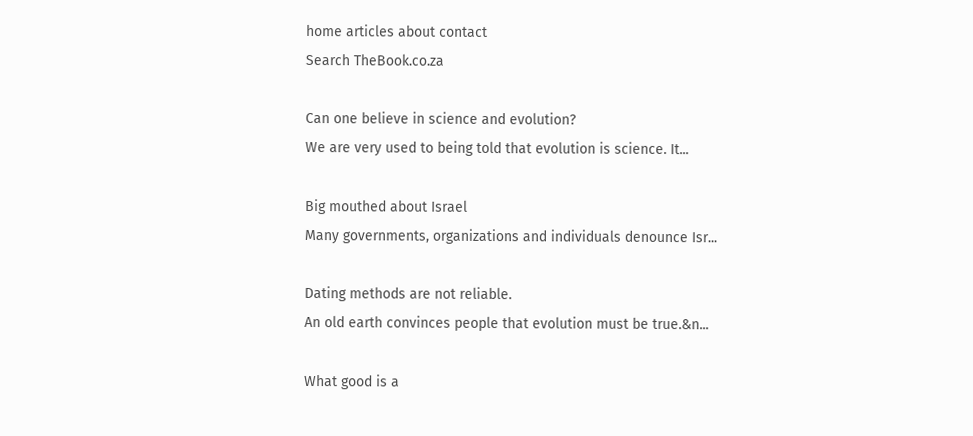home articles about contact
Search TheBook.co.za

Can one believe in science and evolution?
We are very used to being told that evolution is science. It...

Big mouthed about Israel
Many governments, organizations and individuals denounce Isr...

Dating methods are not reliable.
An old earth convinces people that evolution must be true.&n...

What good is a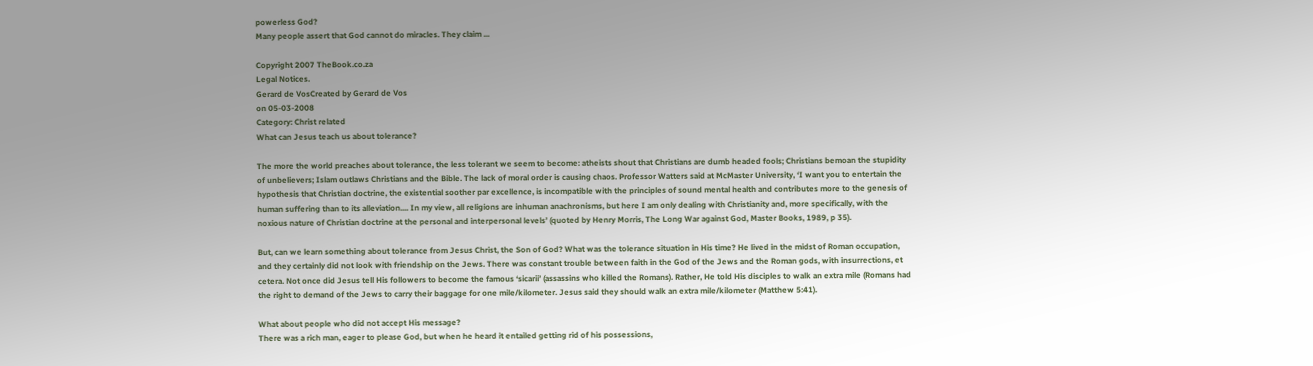powerless God?
Many people assert that God cannot do miracles. They claim ...

Copyright 2007 TheBook.co.za
Legal Notices.
Gerard de VosCreated by Gerard de Vos
on 05-03-2008
Category: Christ related
What can Jesus teach us about tolerance?

The more the world preaches about tolerance, the less tolerant we seem to become: atheists shout that Christians are dumb headed fools; Christians bemoan the stupidity of unbelievers; Islam outlaws Christians and the Bible. The lack of moral order is causing chaos. Professor Watters said at McMaster University, ‘I want you to entertain the hypothesis that Christian doctrine, the existential soother par excellence, is incompatible with the principles of sound mental health and contributes more to the genesis of human suffering than to its alleviation.... In my view, all religions are inhuman anachronisms, but here I am only dealing with Christianity and, more specifically, with the noxious nature of Christian doctrine at the personal and interpersonal levels’ (quoted by Henry Morris, The Long War against God, Master Books, 1989, p 35).

But, can we learn something about tolerance from Jesus Christ, the Son of God? What was the tolerance situation in His time? He lived in the midst of Roman occupation, and they certainly did not look with friendship on the Jews. There was constant trouble between faith in the God of the Jews and the Roman gods, with insurrections, et cetera. Not once did Jesus tell His followers to become the famous ‘sicarii’ (assassins who killed the Romans). Rather, He told His disciples to walk an extra mile (Romans had the right to demand of the Jews to carry their baggage for one mile/kilometer. Jesus said they should walk an extra mile/kilometer (Matthew 5:41).

What about people who did not accept His message?
There was a rich man, eager to please God, but when he heard it entailed getting rid of his possessions,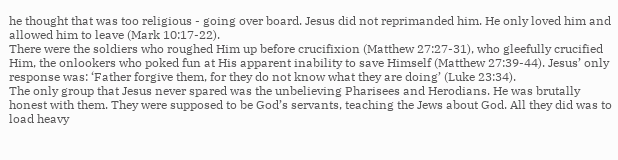he thought that was too religious - going over board. Jesus did not reprimanded him. He only loved him and allowed him to leave (Mark 10:17-22).
There were the soldiers who roughed Him up before crucifixion (Matthew 27:27-31), who gleefully crucified Him, the onlookers who poked fun at His apparent inability to save Himself (Matthew 27:39-44). Jesus’ only response was: ‘Father forgive them, for they do not know what they are doing’ (Luke 23:34).
The only group that Jesus never spared was the unbelieving Pharisees and Herodians. He was brutally honest with them. They were supposed to be God’s servants, teaching the Jews about God. All they did was to load heavy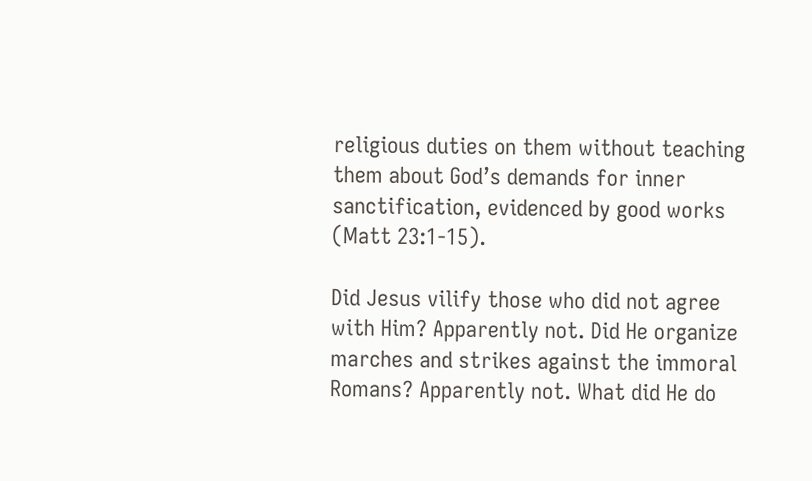religious duties on them without teaching them about God’s demands for inner sanctification, evidenced by good works (Matt 23:1-15).

Did Jesus vilify those who did not agree with Him? Apparently not. Did He organize marches and strikes against the immoral Romans? Apparently not. What did He do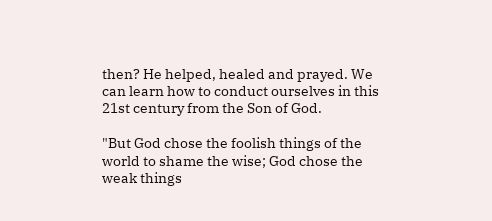then? He helped, healed and prayed. We can learn how to conduct ourselves in this 21st century from the Son of God.

"But God chose the foolish things of the world to shame the wise; God chose the weak things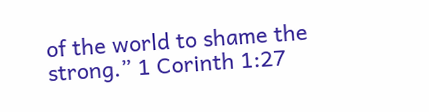of the world to shame the strong.” 1 Corinth 1:27